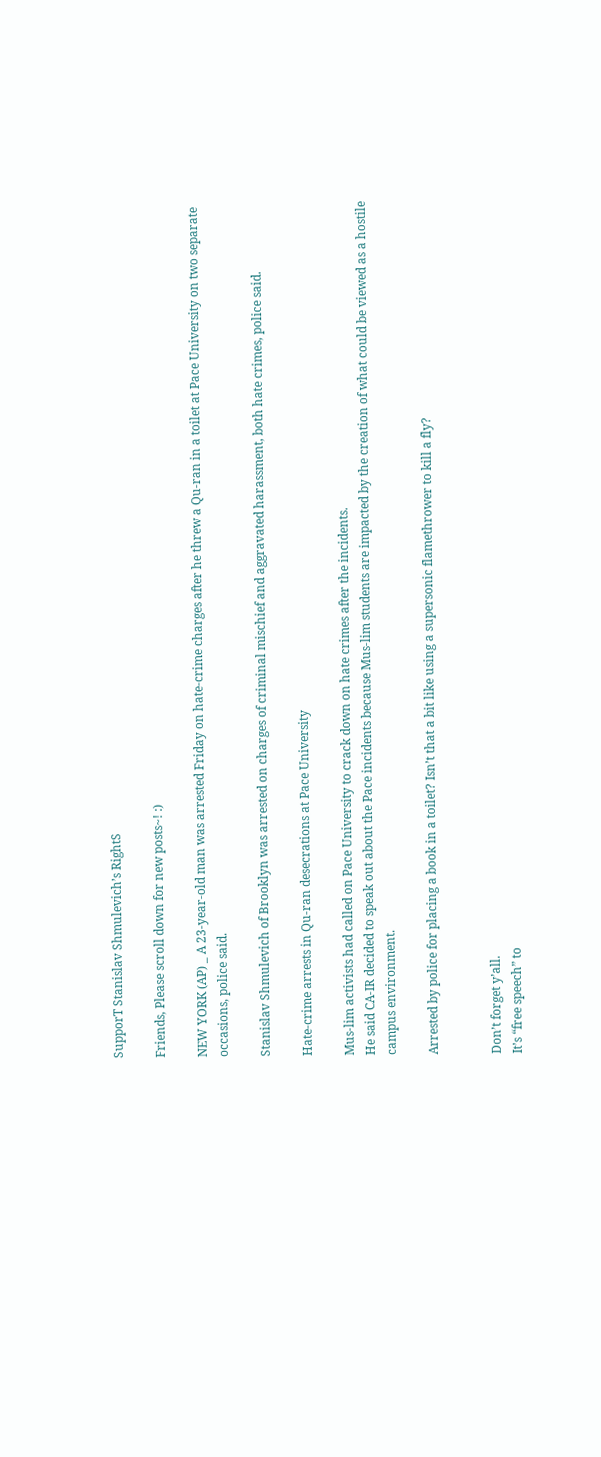SupporT Stanislav Shmulevich’s RightS

Friends, Please scroll down for new posts~! :)

NEW YORK (AP) _ A 23-year-old man was arrested Friday on hate-crime charges after he threw a Qu-ran in a toilet at Pace University on two separate occasions, police said.

Stanislav Shmulevich of Brooklyn was arrested on charges of criminal mischief and aggravated harassment, both hate crimes, police said.

Hate-crime arrests in Qu-ran desecrations at Pace University

Mus-lim activists had called on Pace University to crack down on hate crimes after the incidents.
He said CA-IR decided to speak out about the Pace incidents because Mus-lim students are impacted by the creation of what could be viewed as a hostile campus environment.

Arrested by police for placing a book in a toilet? Isn’t that a bit like using a supersonic flamethrower to kill a fly?


Don’t forget y’all.
It’s “free speech” to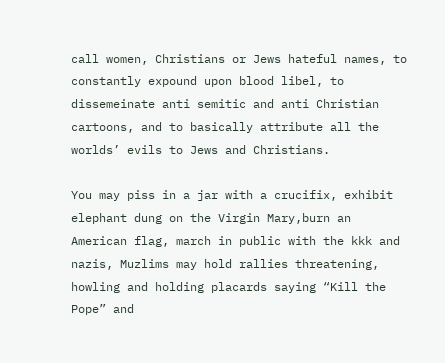call women, Christians or Jews hateful names, to constantly expound upon blood libel, to dissemeinate anti semitic and anti Christian cartoons, and to basically attribute all the worlds’ evils to Jews and Christians.

You may piss in a jar with a crucifix, exhibit elephant dung on the Virgin Mary,burn an American flag, march in public with the kkk and nazis, Muzlims may hold rallies threatening, howling and holding placards saying “Kill the Pope” and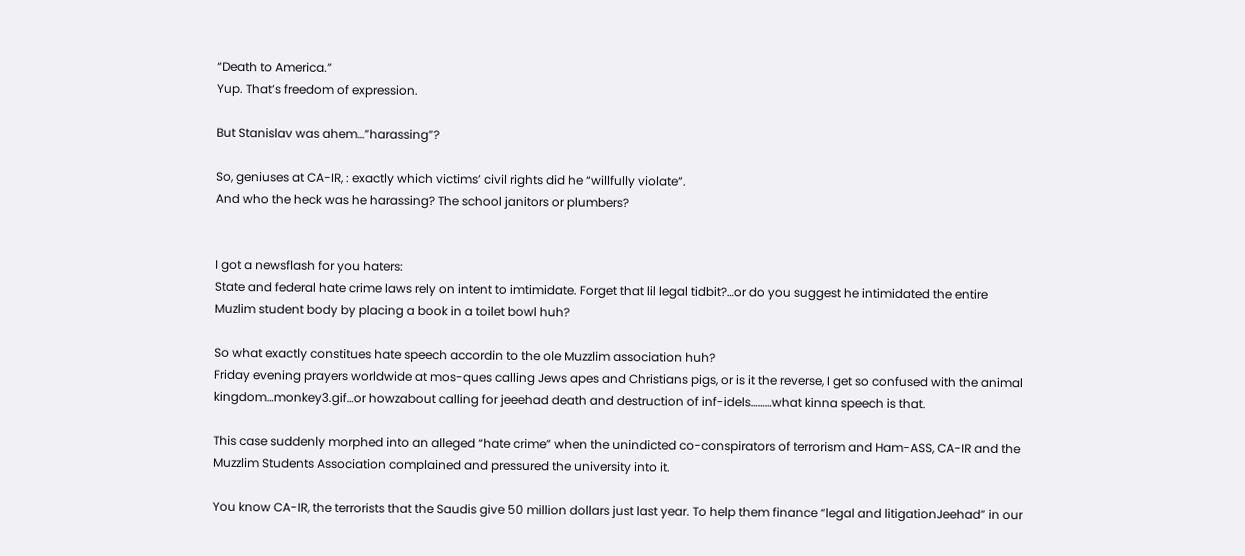“Death to America.”
Yup. That’s freedom of expression.

But Stanislav was ahem…”harassing”?

So, geniuses at CA-IR, : exactly which victims’ civil rights did he “willfully violate”.
And who the heck was he harassing? The school janitors or plumbers?


I got a newsflash for you haters:
State and federal hate crime laws rely on intent to imtimidate. Forget that lil legal tidbit?…or do you suggest he intimidated the entire Muzlim student body by placing a book in a toilet bowl huh?

So what exactly constitues hate speech accordin to the ole Muzzlim association huh?
Friday evening prayers worldwide at mos-ques calling Jews apes and Christians pigs, or is it the reverse, I get so confused with the animal kingdom…monkey3.gif…or howzabout calling for jeeehad death and destruction of inf-idels………what kinna speech is that.

This case suddenly morphed into an alleged “hate crime” when the unindicted co-conspirators of terrorism and Ham-ASS, CA-IR and the Muzzlim Students Association complained and pressured the university into it.

You know CA-IR, the terrorists that the Saudis give 50 million dollars just last year. To help them finance “legal and litigationJeehad” in our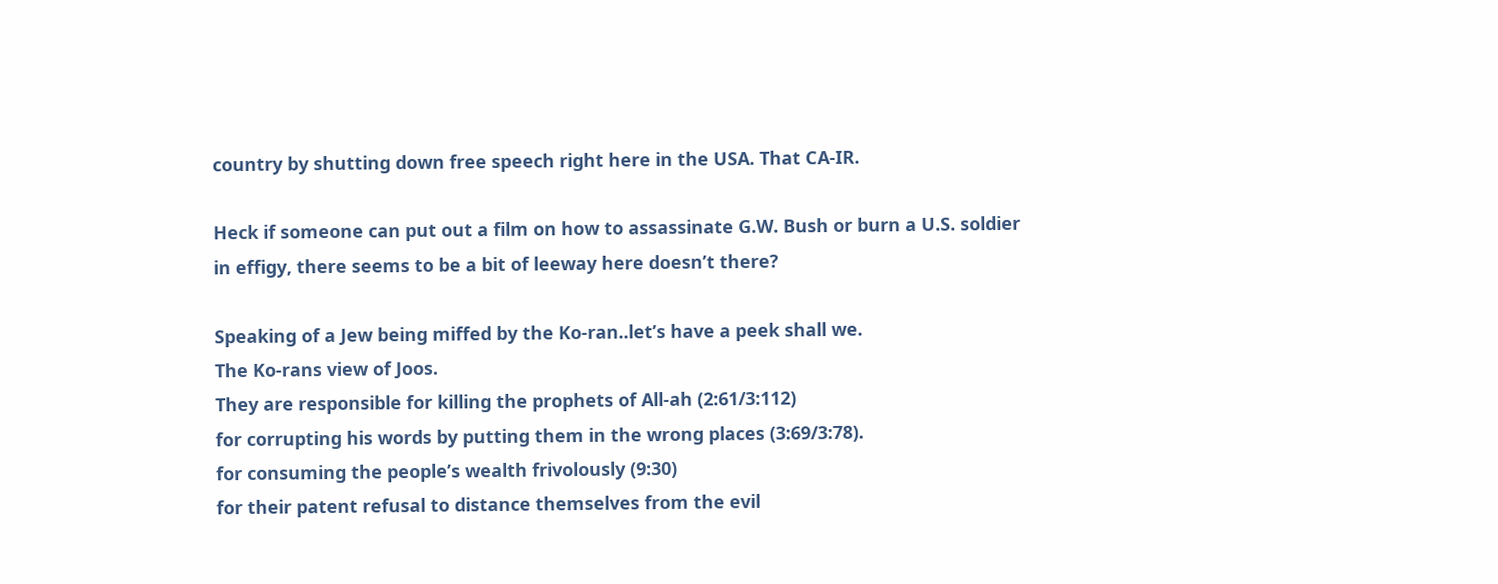country by shutting down free speech right here in the USA. That CA-IR.

Heck if someone can put out a film on how to assassinate G.W. Bush or burn a U.S. soldier in effigy, there seems to be a bit of leeway here doesn’t there?

Speaking of a Jew being miffed by the Ko-ran..let’s have a peek shall we.
The Ko-rans view of Joos.
They are responsible for killing the prophets of All-ah (2:61/3:112)
for corrupting his words by putting them in the wrong places (3:69/3:78).
for consuming the people’s wealth frivolously (9:30)
for their patent refusal to distance themselves from the evil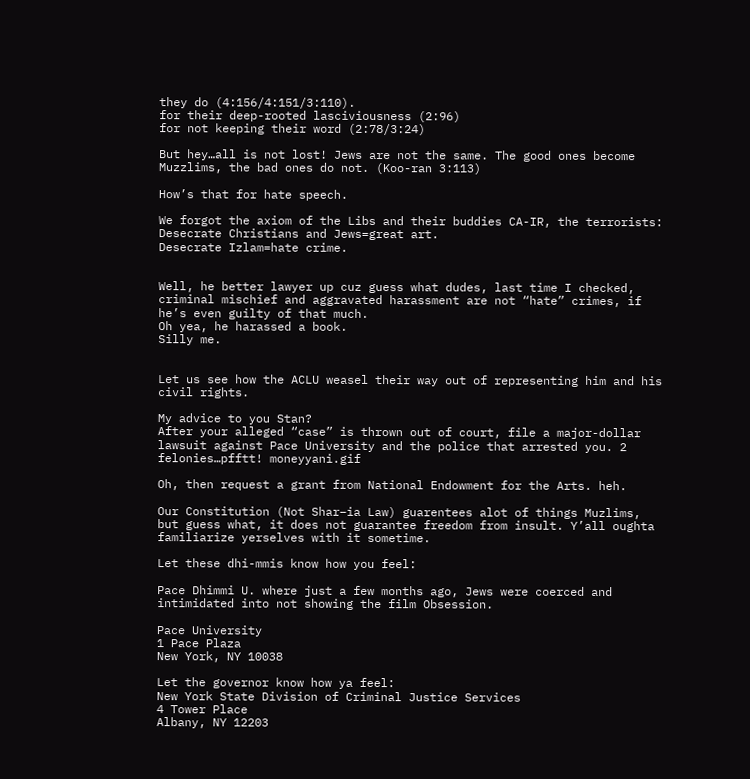they do (4:156/4:151/3:110).
for their deep-rooted lasciviousness (2:96)
for not keeping their word (2:78/3:24)

But hey…all is not lost! Jews are not the same. The good ones become Muzzlims, the bad ones do not. (Koo-ran 3:113)

How’s that for hate speech.

We forgot the axiom of the Libs and their buddies CA-IR, the terrorists:
Desecrate Christians and Jews=great art.
Desecrate Izlam=hate crime.


Well, he better lawyer up cuz guess what dudes, last time I checked, criminal mischief and aggravated harassment are not “hate” crimes, if he’s even guilty of that much.
Oh yea, he harassed a book.
Silly me.


Let us see how the ACLU weasel their way out of representing him and his civil rights.

My advice to you Stan?
After your alleged “case” is thrown out of court, file a major-dollar lawsuit against Pace University and the police that arrested you. 2 felonies…pfftt! moneyyani.gif

Oh, then request a grant from National Endowment for the Arts. heh.

Our Constitution (Not Shar–ia Law) guarentees alot of things Muzlims, but guess what, it does not guarantee freedom from insult. Y’all oughta familiarize yerselves with it sometime.

Let these dhi-mmis know how you feel:

Pace Dhimmi U. where just a few months ago, Jews were coerced and intimidated into not showing the film Obsession.

Pace University
1 Pace Plaza
New York, NY 10038

Let the governor know how ya feel:
New York State Division of Criminal Justice Services
4 Tower Place
Albany, NY 12203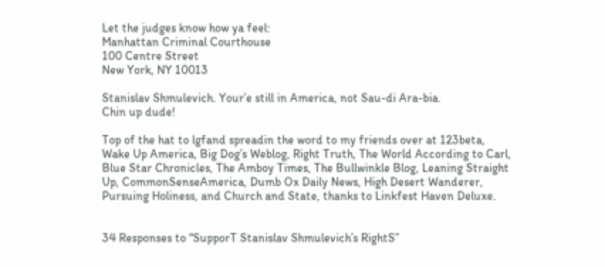Let the judges know how ya feel:
Manhattan Criminal Courthouse
100 Centre Street
New York, NY 10013

Stanislav Shmulevich. Your’e still in America, not Sau-di Ara-bia.
Chin up dude!

Top of the hat to lgfand spreadin the word to my friends over at 123beta, Wake Up America, Big Dog’s Weblog, Right Truth, The World According to Carl, Blue Star Chronicles, The Amboy Times, The Bullwinkle Blog, Leaning Straight Up, CommonSenseAmerica, Dumb Ox Daily News, High Desert Wanderer, Pursuing Holiness, and Church and State, thanks to Linkfest Haven Deluxe.


34 Responses to “SupporT Stanislav Shmulevich’s RightS”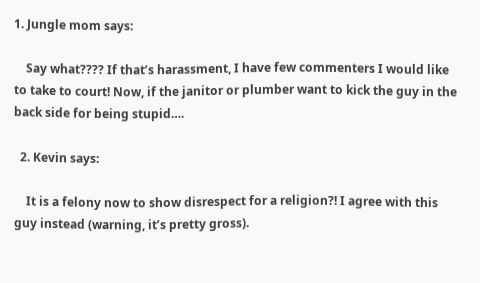1. Jungle mom says:

    Say what???? If that’s harassment, I have few commenters I would like to take to court! Now, if the janitor or plumber want to kick the guy in the back side for being stupid….

  2. Kevin says:

    It is a felony now to show disrespect for a religion?! I agree with this guy instead (warning, it’s pretty gross).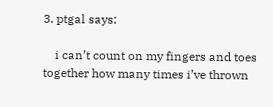3. ptgal says:

    i can’t count on my fingers and toes together how many times i’ve thrown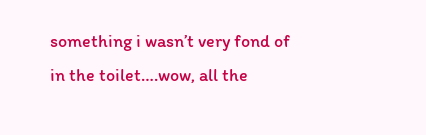something i wasn’t very fond of in the toilet….wow, all the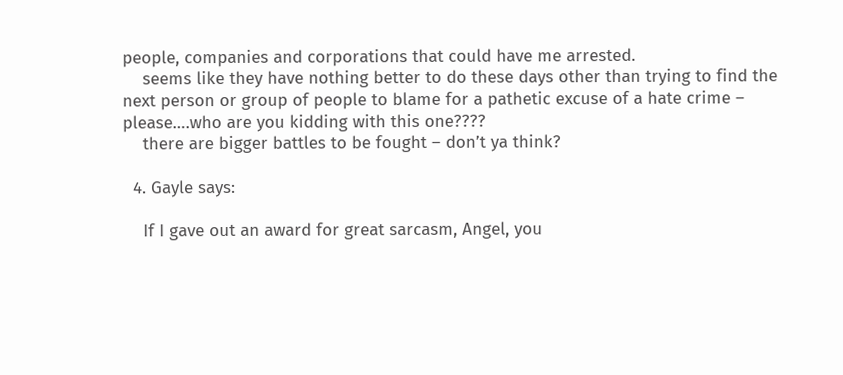people, companies and corporations that could have me arrested.
    seems like they have nothing better to do these days other than trying to find the next person or group of people to blame for a pathetic excuse of a hate crime – please….who are you kidding with this one????
    there are bigger battles to be fought – don’t ya think?

  4. Gayle says:

    If I gave out an award for great sarcasm, Angel, you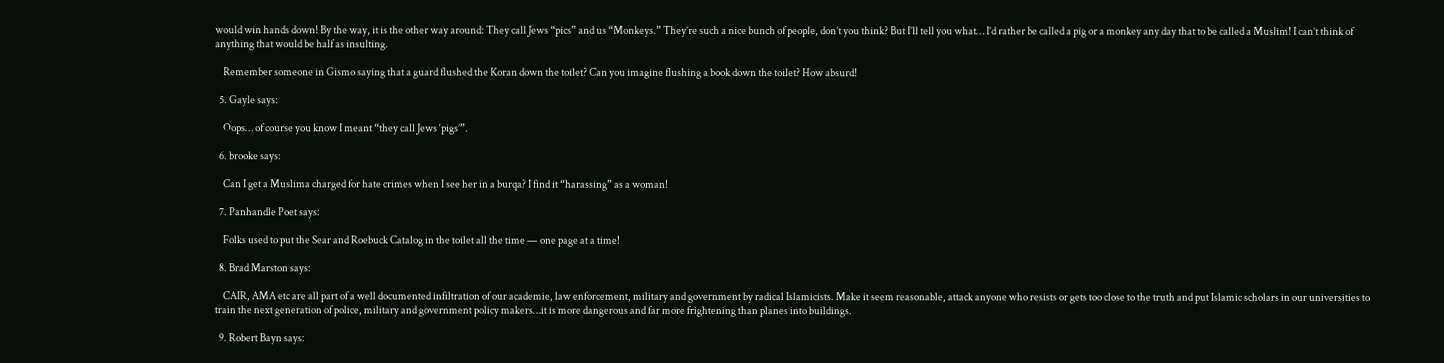would win hands down! By the way, it is the other way around: They call Jews “pics” and us “Monkeys.” They’re such a nice bunch of people, don’t you think? But I’ll tell you what… I’d rather be called a pig or a monkey any day that to be called a Muslim! I can’t think of anything that would be half as insulting.

    Remember someone in Gismo saying that a guard flushed the Koran down the toilet? Can you imagine flushing a book down the toilet? How absurd!

  5. Gayle says:

    Oops… of course you know I meant “they call Jews ‘pigs’”.

  6. brooke says:

    Can I get a Muslima charged for hate crimes when I see her in a burqa? I find it “harassing” as a woman!

  7. Panhandle Poet says:

    Folks used to put the Sear and Roebuck Catalog in the toilet all the time — one page at a time!

  8. Brad Marston says:

    CAIR, AMA etc are all part of a well documented infiltration of our academie, law enforcement, military and government by radical Islamicists. Make it seem reasonable, attack anyone who resists or gets too close to the truth and put Islamic scholars in our universities to train the next generation of police, military and government policy makers…it is more dangerous and far more frightening than planes into buildings.

  9. Robert Bayn says: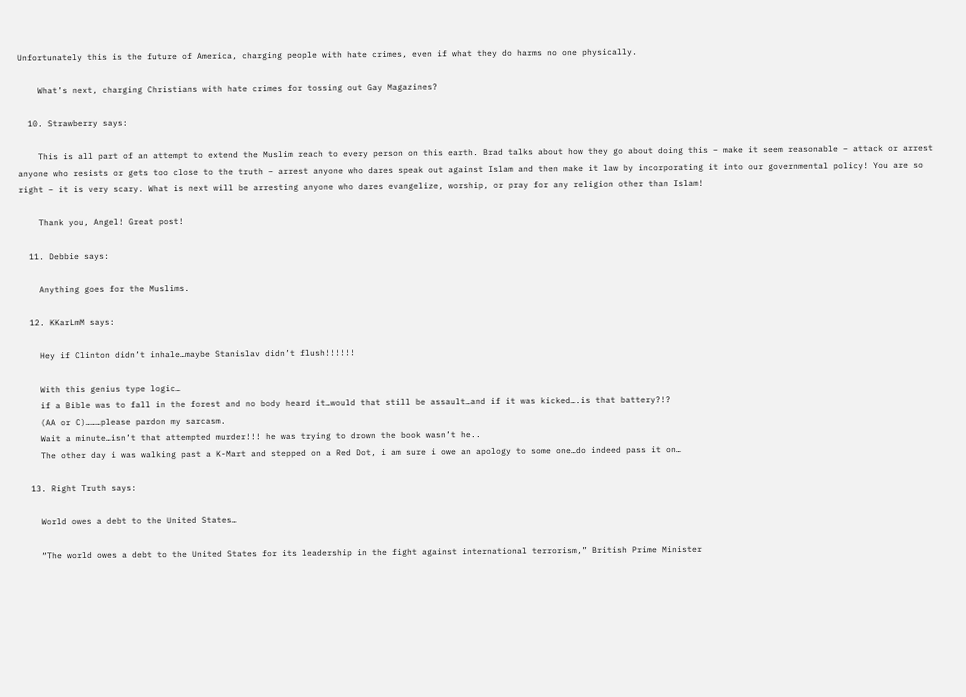Unfortunately this is the future of America, charging people with hate crimes, even if what they do harms no one physically.

    What’s next, charging Christians with hate crimes for tossing out Gay Magazines?

  10. Strawberry says:

    This is all part of an attempt to extend the Muslim reach to every person on this earth. Brad talks about how they go about doing this – make it seem reasonable – attack or arrest anyone who resists or gets too close to the truth – arrest anyone who dares speak out against Islam and then make it law by incorporating it into our governmental policy! You are so right – it is very scary. What is next will be arresting anyone who dares evangelize, worship, or pray for any religion other than Islam!

    Thank you, Angel! Great post!

  11. Debbie says:

    Anything goes for the Muslims.

  12. KKarLmM says:

    Hey if Clinton didn’t inhale…maybe Stanislav didn’t flush!!!!!!

    With this genius type logic…
    if a Bible was to fall in the forest and no body heard it…would that still be assault…and if it was kicked….is that battery?!?
    (AA or C)………please pardon my sarcasm.
    Wait a minute…isn’t that attempted murder!!! he was trying to drown the book wasn’t he..
    The other day i was walking past a K-Mart and stepped on a Red Dot, i am sure i owe an apology to some one…do indeed pass it on…

  13. Right Truth says:

    World owes a debt to the United States…

    “The world owes a debt to the United States for its leadership in the fight against international terrorism,” British Prime Minister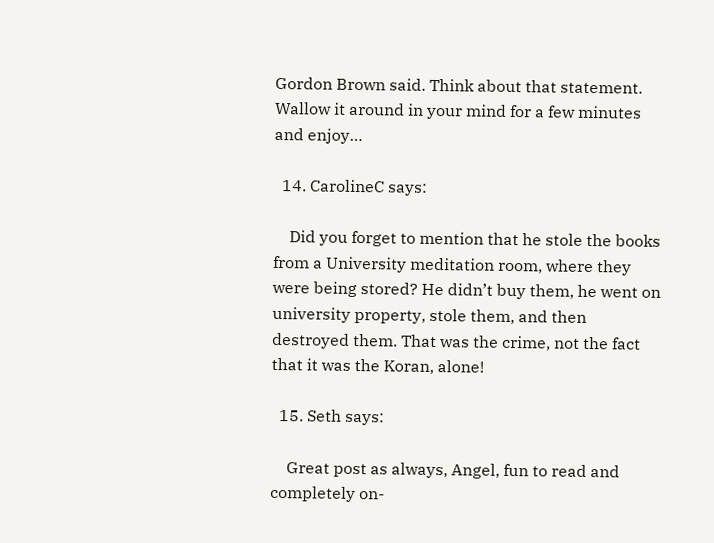Gordon Brown said. Think about that statement. Wallow it around in your mind for a few minutes and enjoy…

  14. CarolineC says:

    Did you forget to mention that he stole the books from a University meditation room, where they were being stored? He didn’t buy them, he went on university property, stole them, and then destroyed them. That was the crime, not the fact that it was the Koran, alone!

  15. Seth says:

    Great post as always, Angel, fun to read and completely on-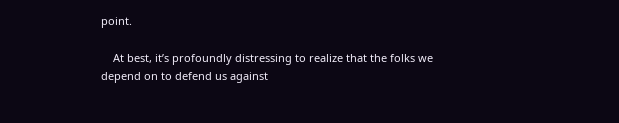point.

    At best, it’s profoundly distressing to realize that the folks we depend on to defend us against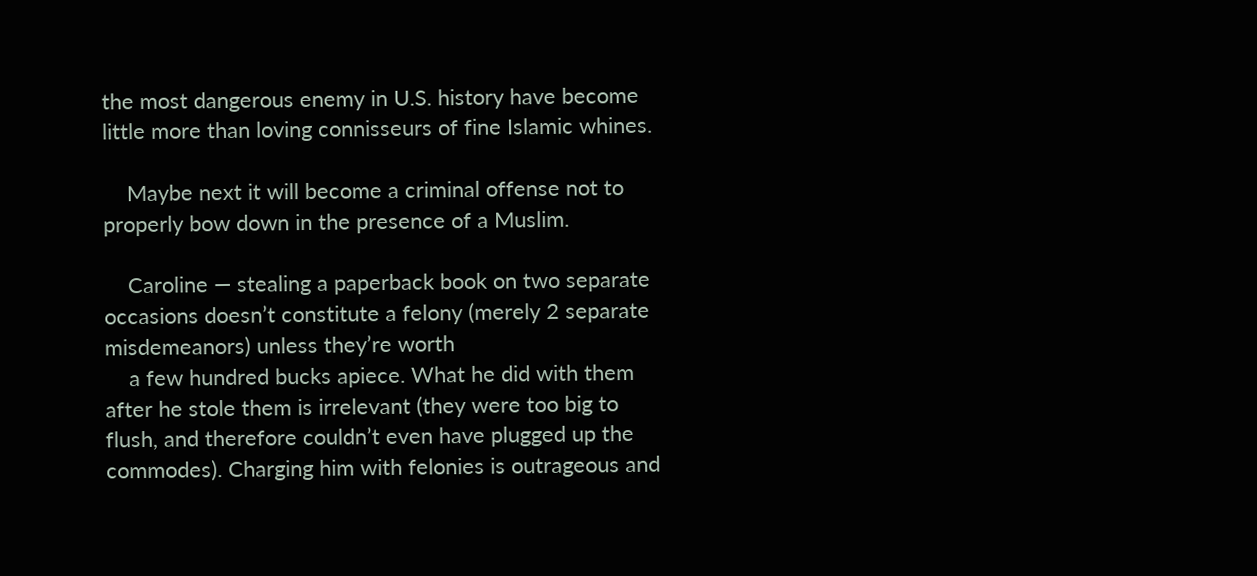the most dangerous enemy in U.S. history have become little more than loving connisseurs of fine Islamic whines.

    Maybe next it will become a criminal offense not to properly bow down in the presence of a Muslim.

    Caroline — stealing a paperback book on two separate occasions doesn’t constitute a felony (merely 2 separate misdemeanors) unless they’re worth
    a few hundred bucks apiece. What he did with them after he stole them is irrelevant (they were too big to flush, and therefore couldn’t even have plugged up the commodes). Charging him with felonies is outrageous and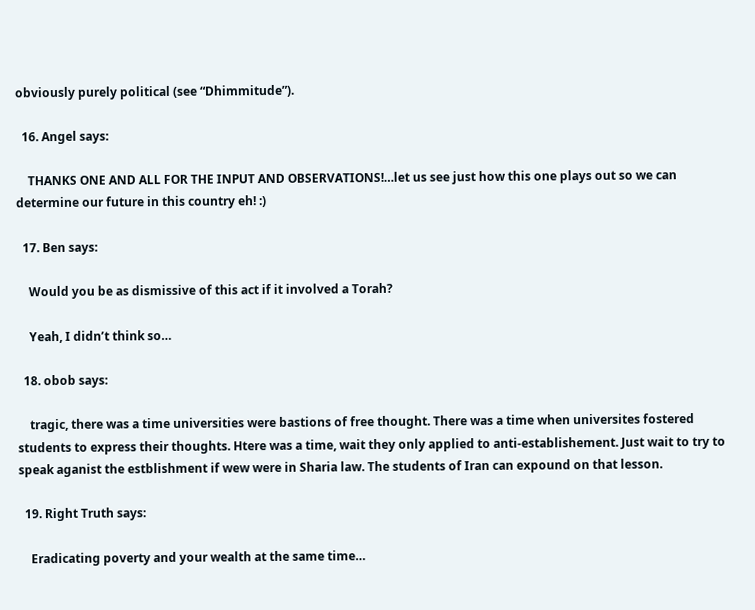obviously purely political (see “Dhimmitude”).

  16. Angel says:

    THANKS ONE AND ALL FOR THE INPUT AND OBSERVATIONS!…let us see just how this one plays out so we can determine our future in this country eh! :)

  17. Ben says:

    Would you be as dismissive of this act if it involved a Torah?

    Yeah, I didn’t think so…

  18. obob says:

    tragic, there was a time universities were bastions of free thought. There was a time when universites fostered students to express their thoughts. Htere was a time, wait they only applied to anti-establishement. Just wait to try to speak aganist the estblishment if wew were in Sharia law. The students of Iran can expound on that lesson.

  19. Right Truth says:

    Eradicating poverty and your wealth at the same time…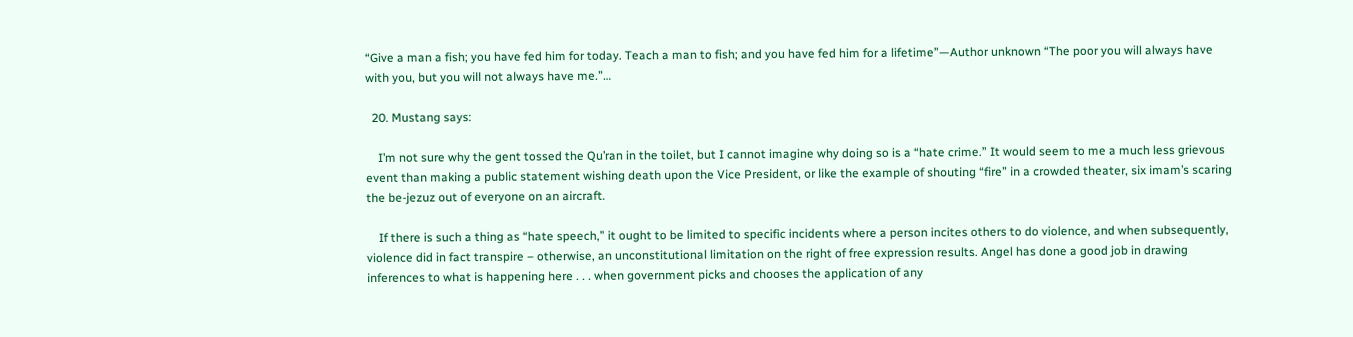“Give a man a fish; you have fed him for today. Teach a man to fish; and you have fed him for a lifetime”—Author unknown “The poor you will always have with you, but you will not always have me.”…

  20. Mustang says:

    I’m not sure why the gent tossed the Qu’ran in the toilet, but I cannot imagine why doing so is a “hate crime.” It would seem to me a much less grievous event than making a public statement wishing death upon the Vice President, or like the example of shouting “fire” in a crowded theater, six imam’s scaring the be-jezuz out of everyone on an aircraft.

    If there is such a thing as “hate speech,” it ought to be limited to specific incidents where a person incites others to do violence, and when subsequently, violence did in fact transpire – otherwise, an unconstitutional limitation on the right of free expression results. Angel has done a good job in drawing inferences to what is happening here . . . when government picks and chooses the application of any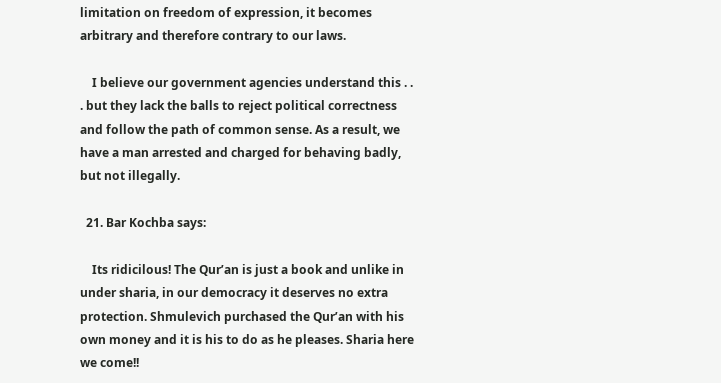limitation on freedom of expression, it becomes arbitrary and therefore contrary to our laws.

    I believe our government agencies understand this . . . but they lack the balls to reject political correctness and follow the path of common sense. As a result, we have a man arrested and charged for behaving badly, but not illegally.

  21. Bar Kochba says:

    Its ridicilous! The Qur’an is just a book and unlike in under sharia, in our democracy it deserves no extra protection. Shmulevich purchased the Qur’an with his own money and it is his to do as he pleases. Sharia here we come!!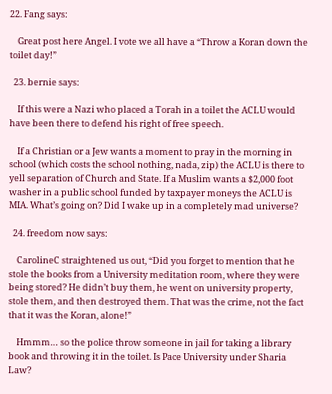22. Fang says:

    Great post here Angel. I vote we all have a “Throw a Koran down the toilet day!”

  23. bernie says:

    If this were a Nazi who placed a Torah in a toilet the ACLU would have been there to defend his right of free speech.

    If a Christian or a Jew wants a moment to pray in the morning in school (which costs the school nothing, nada, zip) the ACLU is there to yell separation of Church and State. If a Muslim wants a $2,000 foot washer in a public school funded by taxpayer moneys the ACLU is MIA. What’s going on? Did I wake up in a completely mad universe?

  24. freedom now says:

    CarolineC straightened us out, “Did you forget to mention that he stole the books from a University meditation room, where they were being stored? He didn’t buy them, he went on university property, stole them, and then destroyed them. That was the crime, not the fact that it was the Koran, alone!”

    Hmmm… so the police throw someone in jail for taking a library book and throwing it in the toilet. Is Pace University under Sharia Law?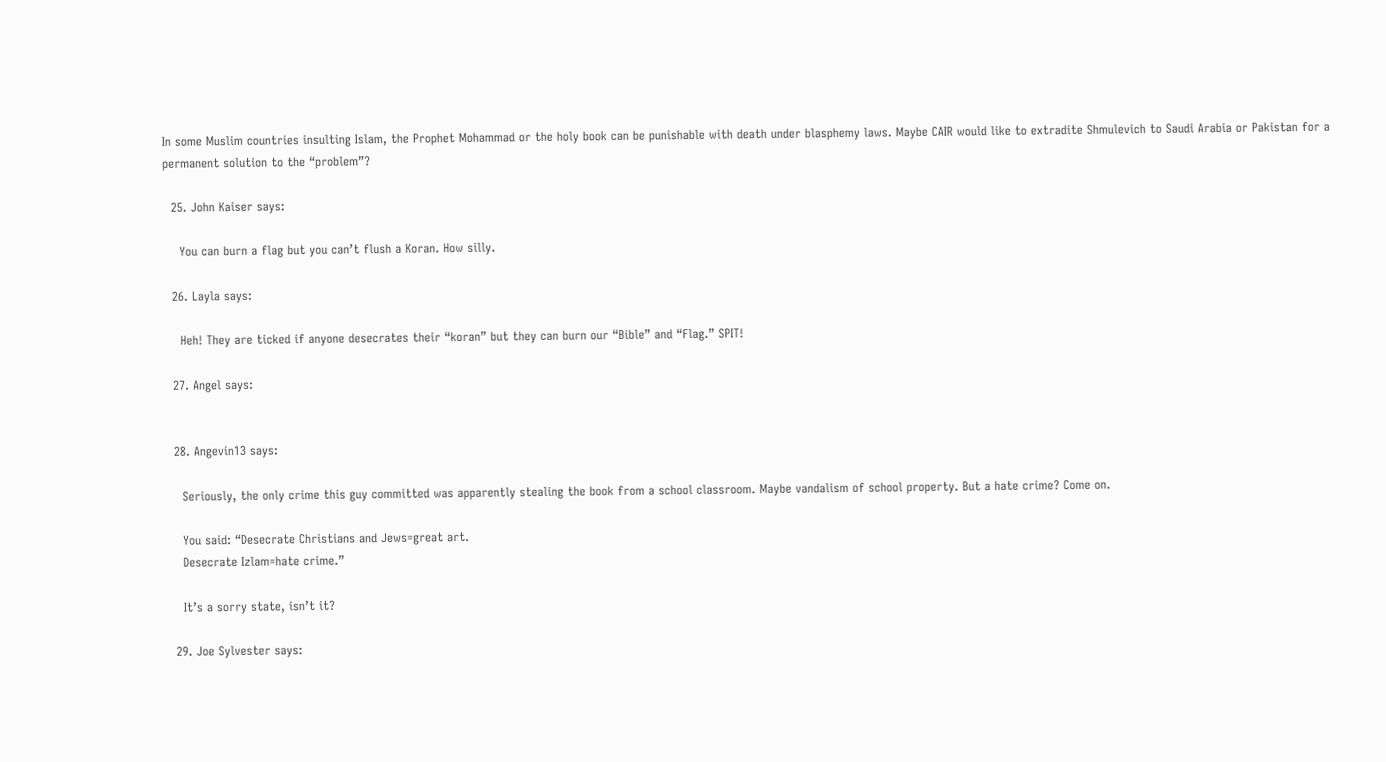In some Muslim countries insulting Islam, the Prophet Mohammad or the holy book can be punishable with death under blasphemy laws. Maybe CAIR would like to extradite Shmulevich to Saudi Arabia or Pakistan for a permanent solution to the “problem”?

  25. John Kaiser says:

    You can burn a flag but you can’t flush a Koran. How silly.

  26. Layla says:

    Heh! They are ticked if anyone desecrates their “koran” but they can burn our “Bible” and “Flag.” SPIT!

  27. Angel says:


  28. Angevin13 says:

    Seriously, the only crime this guy committed was apparently stealing the book from a school classroom. Maybe vandalism of school property. But a hate crime? Come on.

    You said: “Desecrate Christians and Jews=great art.
    Desecrate Izlam=hate crime.”

    It’s a sorry state, isn’t it?

  29. Joe Sylvester says: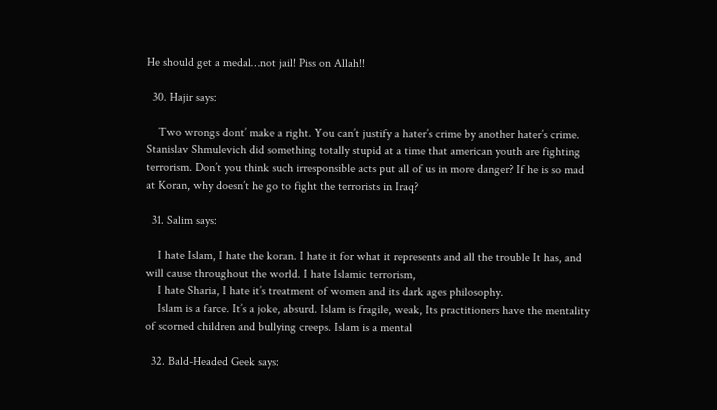He should get a medal…not jail! Piss on Allah!!

  30. Hajir says:

    Two wrongs dont’ make a right. You can’t justify a hater’s crime by another hater’s crime. Stanislav Shmulevich did something totally stupid at a time that american youth are fighting terrorism. Don’t you think such irresponsible acts put all of us in more danger? If he is so mad at Koran, why doesn’t he go to fight the terrorists in Iraq?

  31. Salim says:

    I hate Islam, I hate the koran. I hate it for what it represents and all the trouble It has, and will cause throughout the world. I hate Islamic terrorism,
    I hate Sharia, I hate it’s treatment of women and its dark ages philosophy.
    Islam is a farce. It’s a joke, absurd. Islam is fragile, weak, Its practitioners have the mentality of scorned children and bullying creeps. Islam is a mental

  32. Bald-Headed Geek says: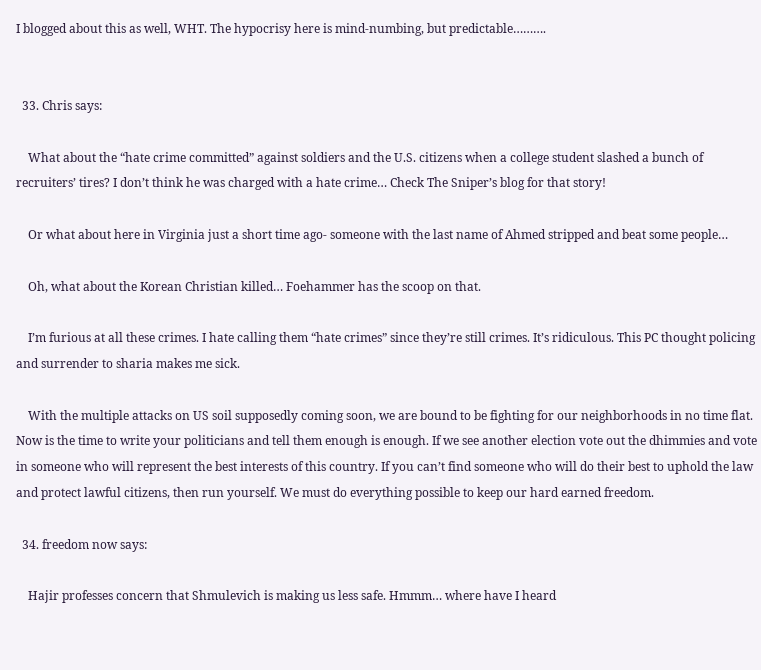I blogged about this as well, WHT. The hypocrisy here is mind-numbing, but predictable……….


  33. Chris says:

    What about the “hate crime committed” against soldiers and the U.S. citizens when a college student slashed a bunch of recruiters’ tires? I don’t think he was charged with a hate crime… Check The Sniper’s blog for that story!

    Or what about here in Virginia just a short time ago- someone with the last name of Ahmed stripped and beat some people…

    Oh, what about the Korean Christian killed… Foehammer has the scoop on that.

    I’m furious at all these crimes. I hate calling them “hate crimes” since they’re still crimes. It’s ridiculous. This PC thought policing and surrender to sharia makes me sick.

    With the multiple attacks on US soil supposedly coming soon, we are bound to be fighting for our neighborhoods in no time flat. Now is the time to write your politicians and tell them enough is enough. If we see another election vote out the dhimmies and vote in someone who will represent the best interests of this country. If you can’t find someone who will do their best to uphold the law and protect lawful citizens, then run yourself. We must do everything possible to keep our hard earned freedom.

  34. freedom now says:

    Hajir professes concern that Shmulevich is making us less safe. Hmmm… where have I heard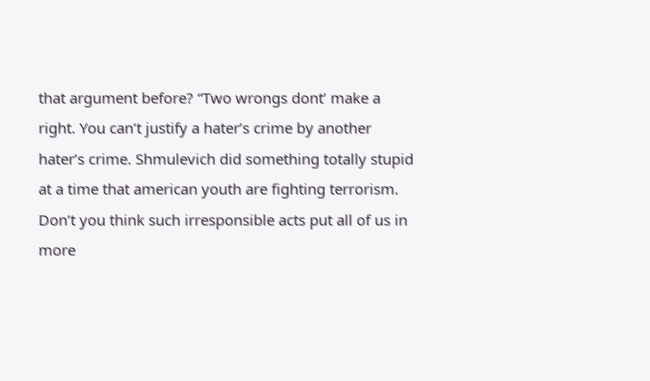that argument before? “Two wrongs dont’ make a right. You can’t justify a hater’s crime by another hater’s crime. Shmulevich did something totally stupid at a time that american youth are fighting terrorism. Don’t you think such irresponsible acts put all of us in more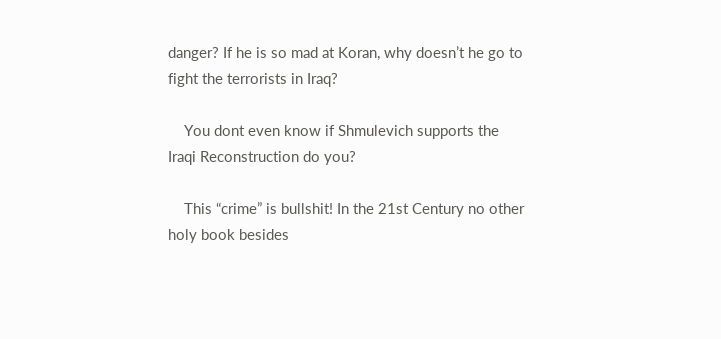danger? If he is so mad at Koran, why doesn’t he go to fight the terrorists in Iraq?

    You dont even know if Shmulevich supports the Iraqi Reconstruction do you?

    This “crime” is bullshit! In the 21st Century no other holy book besides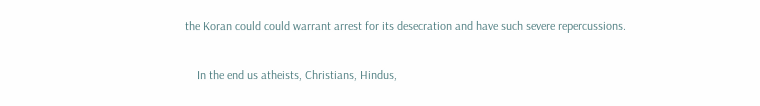the Koran could could warrant arrest for its desecration and have such severe repercussions.

    In the end us atheists, Christians, Hindus,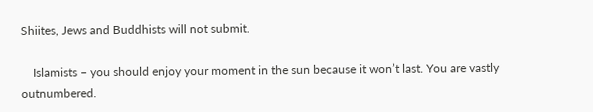Shiites, Jews and Buddhists will not submit.

    Islamists – you should enjoy your moment in the sun because it won’t last. You are vastly outnumbered.